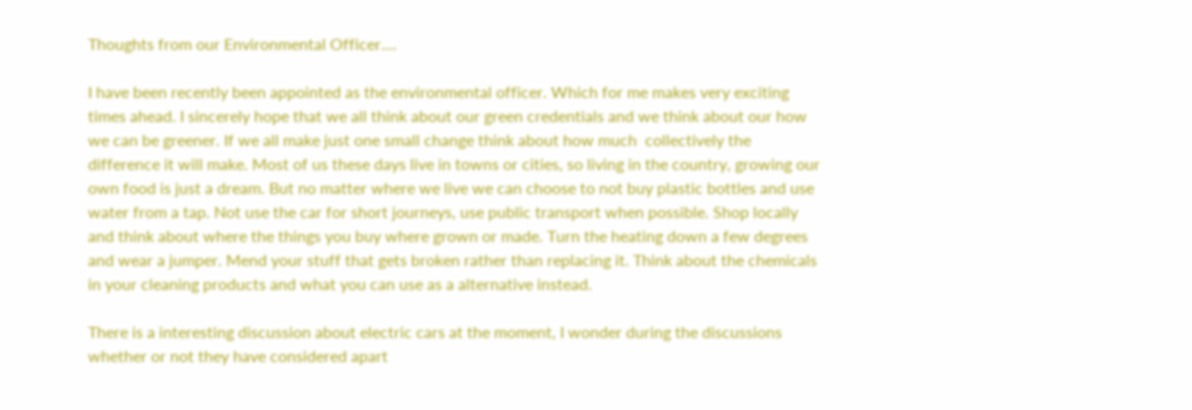Thoughts from our Environmental Officer….

I have been recently been appointed as the environmental officer. Which for me makes very exciting times ahead. I sincerely hope that we all think about our green credentials and we think about our how we can be greener. If we all make just one small change think about how much  collectively the difference it will make. Most of us these days live in towns or cities, so living in the country, growing our own food is just a dream. But no matter where we live we can choose to not buy plastic bottles and use water from a tap. Not use the car for short journeys, use public transport when possible. Shop locally and think about where the things you buy where grown or made. Turn the heating down a few degrees and wear a jumper. Mend your stuff that gets broken rather than replacing it. Think about the chemicals in your cleaning products and what you can use as a alternative instead.

There is a interesting discussion about electric cars at the moment, I wonder during the discussions whether or not they have considered apart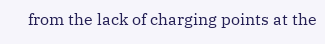from the lack of charging points at the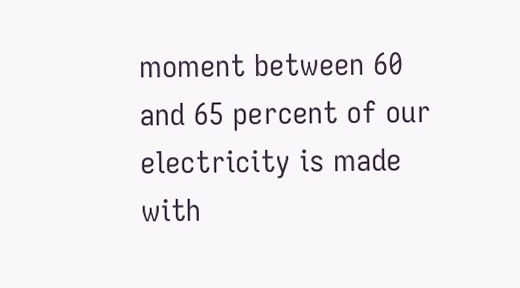moment between 60 and 65 percent of our electricity is made with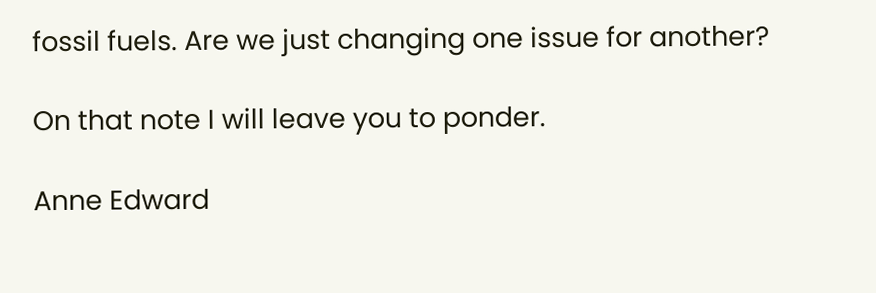fossil fuels. Are we just changing one issue for another?

On that note I will leave you to ponder.

Anne Edward